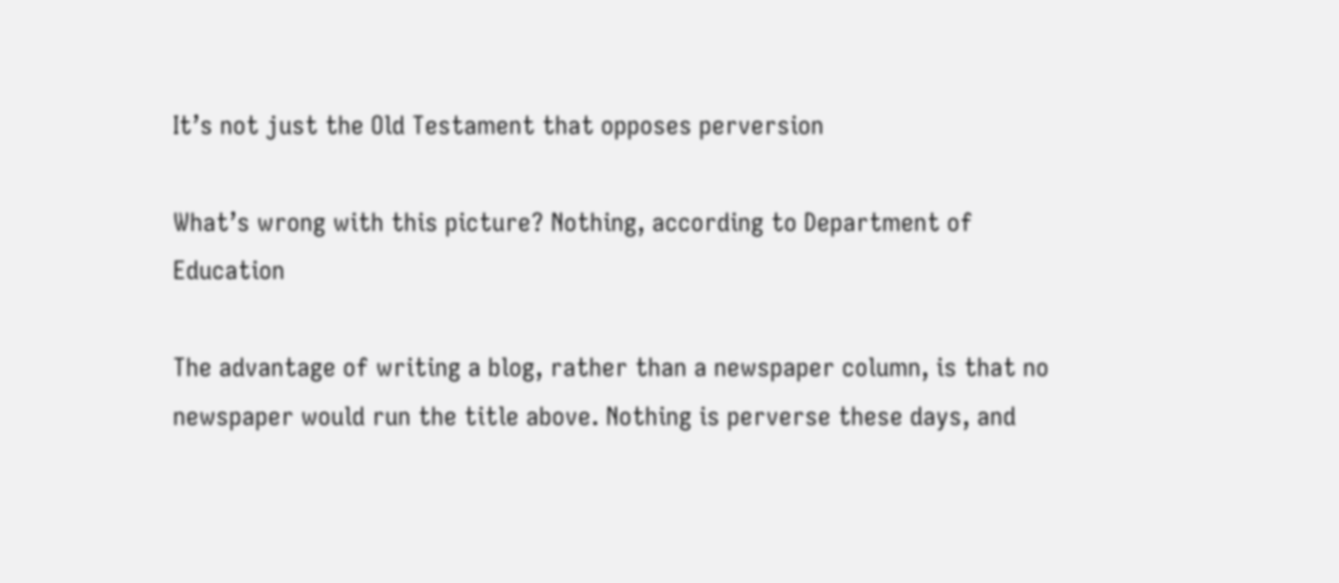It’s not just the Old Testament that opposes perversion

What’s wrong with this picture? Nothing, according to Department of Education

The advantage of writing a blog, rather than a newspaper column, is that no newspaper would run the title above. Nothing is perverse these days, and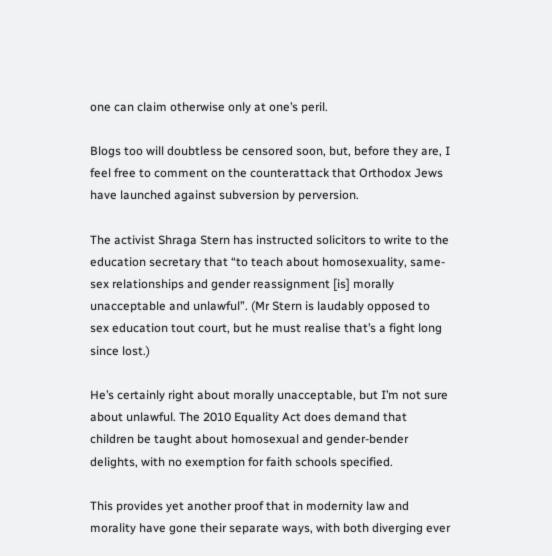one can claim otherwise only at one’s peril.

Blogs too will doubtless be censored soon, but, before they are, I feel free to comment on the counterattack that Orthodox Jews have launched against subversion by perversion.

The activist Shraga Stern has instructed solicitors to write to the education secretary that “to teach about homosexuality, same-sex relationships and gender reassignment [is] morally unacceptable and unlawful”. (Mr Stern is laudably opposed to sex education tout court, but he must realise that’s a fight long since lost.)

He’s certainly right about morally unacceptable, but I’m not sure about unlawful. The 2010 Equality Act does demand that children be taught about homosexual and gender-bender delights, with no exemption for faith schools specified.

This provides yet another proof that in modernity law and morality have gone their separate ways, with both diverging ever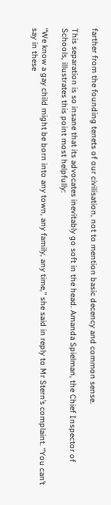farther from the founding tenets of our civilisation, not to mention basic decency and common sense.

This separation is so insane that its advocates inevitably go soft in the head. Amanda Spielman, the Chief Inspector of Schools, illustrates this point most helpfully:

“We know a gay child might be born into any town, any family, any time,” she said in reply to Mr Stern’s complaint. “You can’t say in these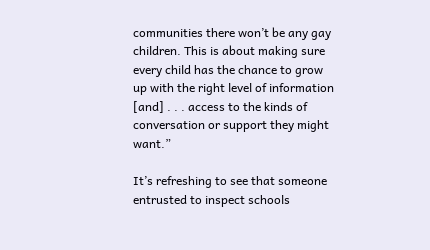communities there won’t be any gay children. This is about making sure every child has the chance to grow up with the right level of information [and] . . . access to the kinds of conversation or support they might want.”

It’s refreshing to see that someone entrusted to inspect schools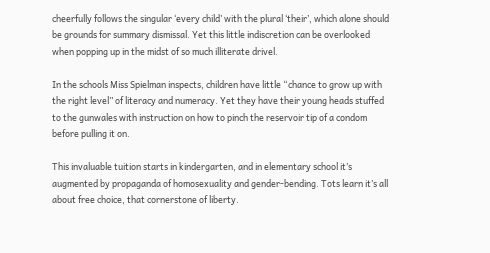cheerfully follows the singular ‘every child’ with the plural ‘their’, which alone should be grounds for summary dismissal. Yet this little indiscretion can be overlooked when popping up in the midst of so much illiterate drivel.

In the schools Miss Spielman inspects, children have little “chance to grow up with the right level” of literacy and numeracy. Yet they have their young heads stuffed to the gunwales with instruction on how to pinch the reservoir tip of a condom before pulling it on.

This invaluable tuition starts in kindergarten, and in elementary school it’s augmented by propaganda of homosexuality and gender-bending. Tots learn it’s all about free choice, that cornerstone of liberty.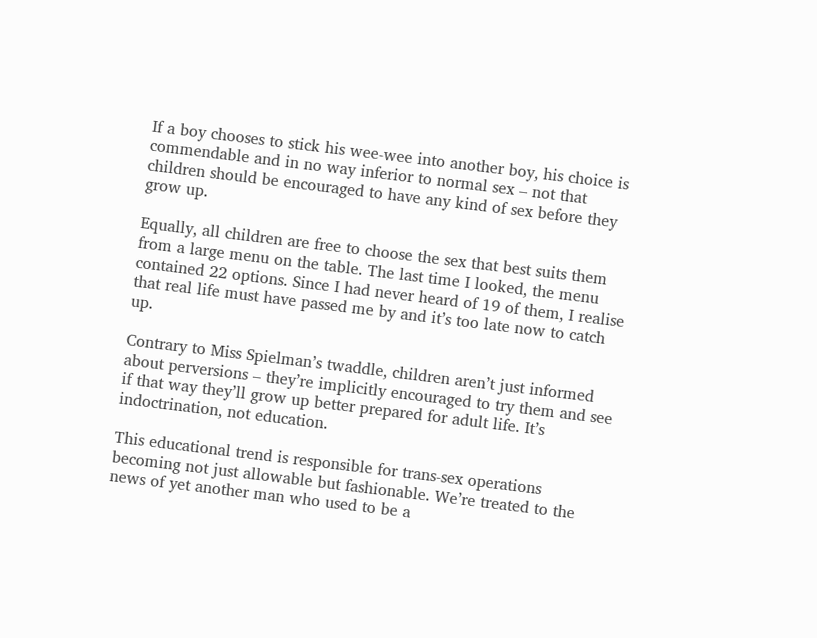If a boy chooses to stick his wee-wee into another boy, his choice is commendable and in no way inferior to normal sex – not that children should be encouraged to have any kind of sex before they grow up.

Equally, all children are free to choose the sex that best suits them from a large menu on the table. The last time I looked, the menu contained 22 options. Since I had never heard of 19 of them, I realise that real life must have passed me by and it’s too late now to catch up.

Contrary to Miss Spielman’s twaddle, children aren’t just informed about perversions – they’re implicitly encouraged to try them and see if that way they’ll grow up better prepared for adult life. It’s indoctrination, not education.

This educational trend is responsible for trans-sex operations becoming not just allowable but fashionable. We’re treated to the news of yet another man who used to be a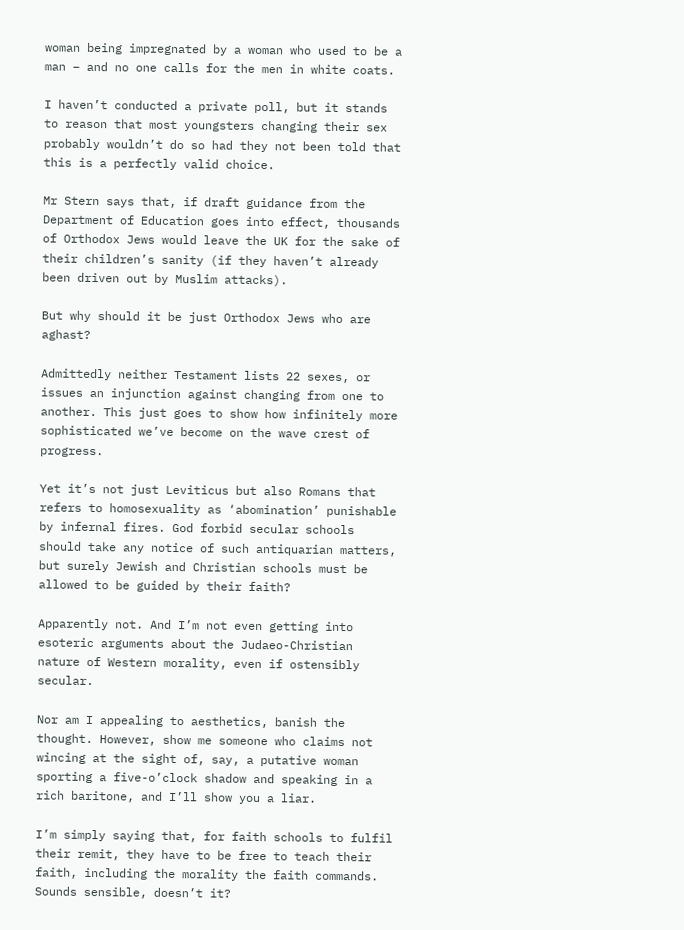woman being impregnated by a woman who used to be a man – and no one calls for the men in white coats.

I haven’t conducted a private poll, but it stands to reason that most youngsters changing their sex probably wouldn’t do so had they not been told that this is a perfectly valid choice.

Mr Stern says that, if draft guidance from the Department of Education goes into effect, thousands of Orthodox Jews would leave the UK for the sake of their children’s sanity (if they haven’t already been driven out by Muslim attacks).

But why should it be just Orthodox Jews who are aghast?

Admittedly neither Testament lists 22 sexes, or issues an injunction against changing from one to another. This just goes to show how infinitely more sophisticated we’ve become on the wave crest of progress.

Yet it’s not just Leviticus but also Romans that refers to homosexuality as ‘abomination’ punishable by infernal fires. God forbid secular schools should take any notice of such antiquarian matters, but surely Jewish and Christian schools must be allowed to be guided by their faith?

Apparently not. And I’m not even getting into esoteric arguments about the Judaeo-Christian nature of Western morality, even if ostensibly secular.

Nor am I appealing to aesthetics, banish the thought. However, show me someone who claims not wincing at the sight of, say, a putative woman sporting a five-o’clock shadow and speaking in a rich baritone, and I’ll show you a liar.

I’m simply saying that, for faith schools to fulfil their remit, they have to be free to teach their faith, including the morality the faith commands. Sounds sensible, doesn’t it?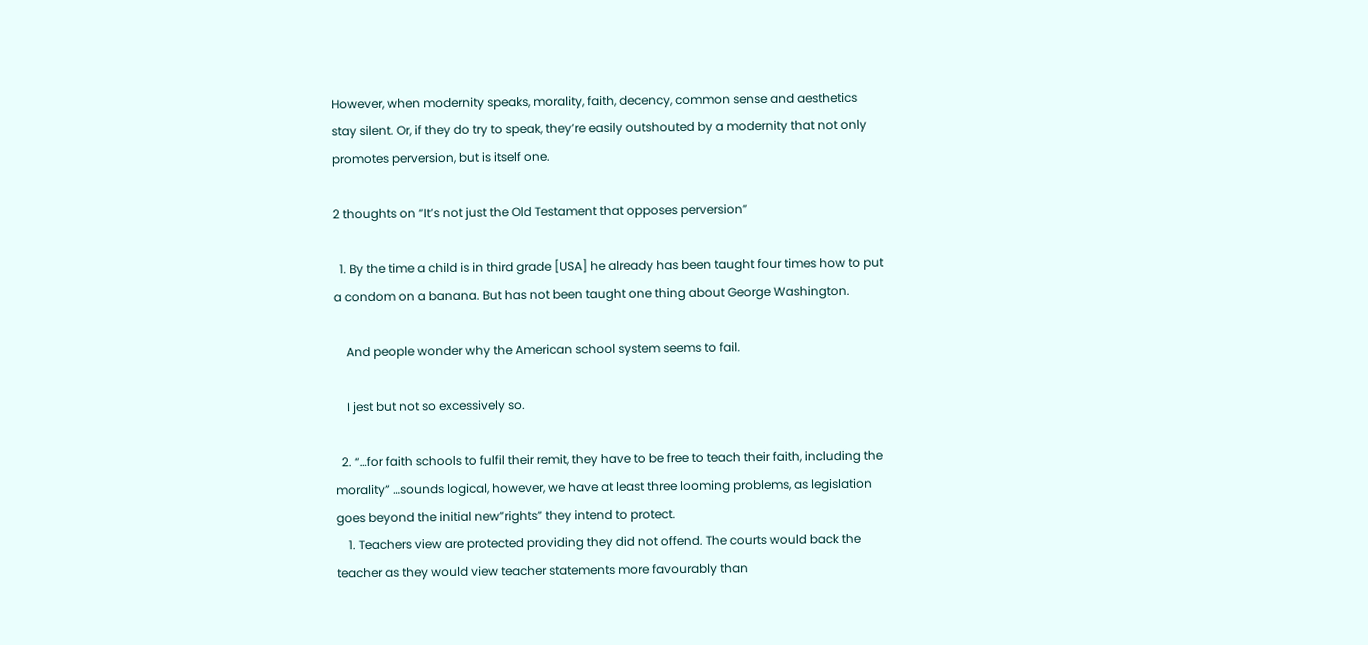However, when modernity speaks, morality, faith, decency, common sense and aesthetics stay silent. Or, if they do try to speak, they’re easily outshouted by a modernity that not only promotes perversion, but is itself one.

2 thoughts on “It’s not just the Old Testament that opposes perversion”

  1. By the time a child is in third grade [USA] he already has been taught four times how to put a condom on a banana. But has not been taught one thing about George Washington.

    And people wonder why the American school system seems to fail.

    I jest but not so excessively so.

  2. “…for faith schools to fulfil their remit, they have to be free to teach their faith, including the morality” …sounds logical, however, we have at least three looming problems, as legislation goes beyond the initial new”rights” they intend to protect.
    1. Teachers view are protected providing they did not offend. The courts would back the teacher as they would view teacher statements more favourably than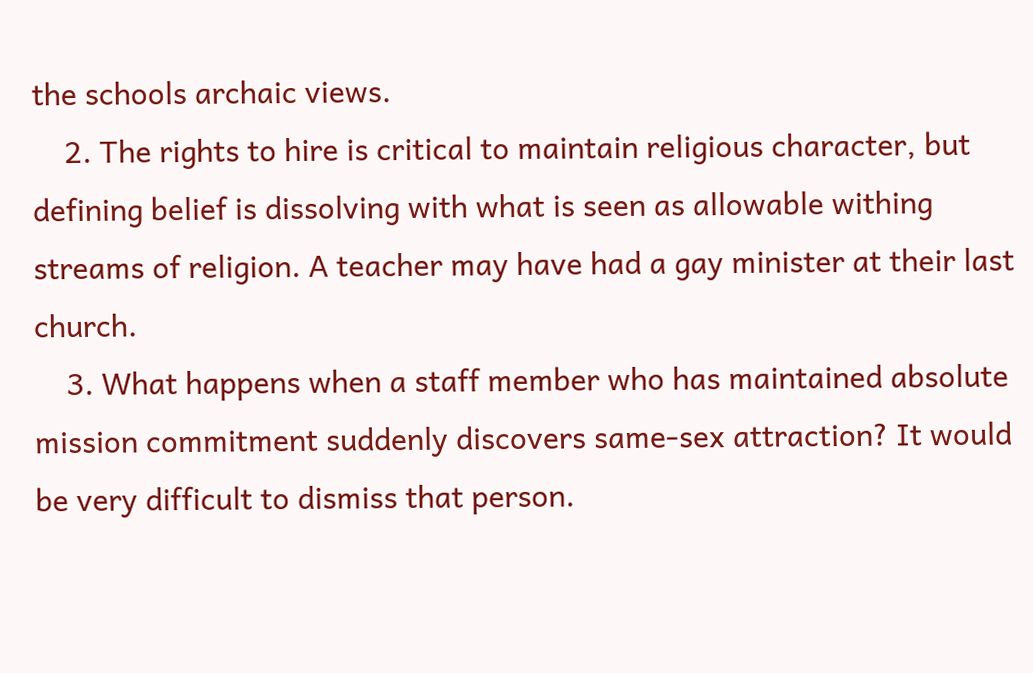the schools archaic views.
    2. The rights to hire is critical to maintain religious character, but defining belief is dissolving with what is seen as allowable withing streams of religion. A teacher may have had a gay minister at their last church.
    3. What happens when a staff member who has maintained absolute mission commitment suddenly discovers same-sex attraction? It would be very difficult to dismiss that person.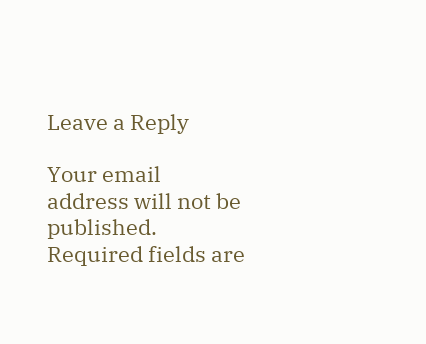Leave a Reply

Your email address will not be published. Required fields are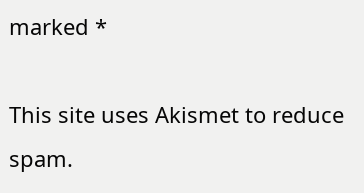marked *

This site uses Akismet to reduce spam.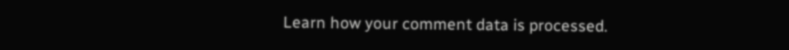Learn how your comment data is processed.